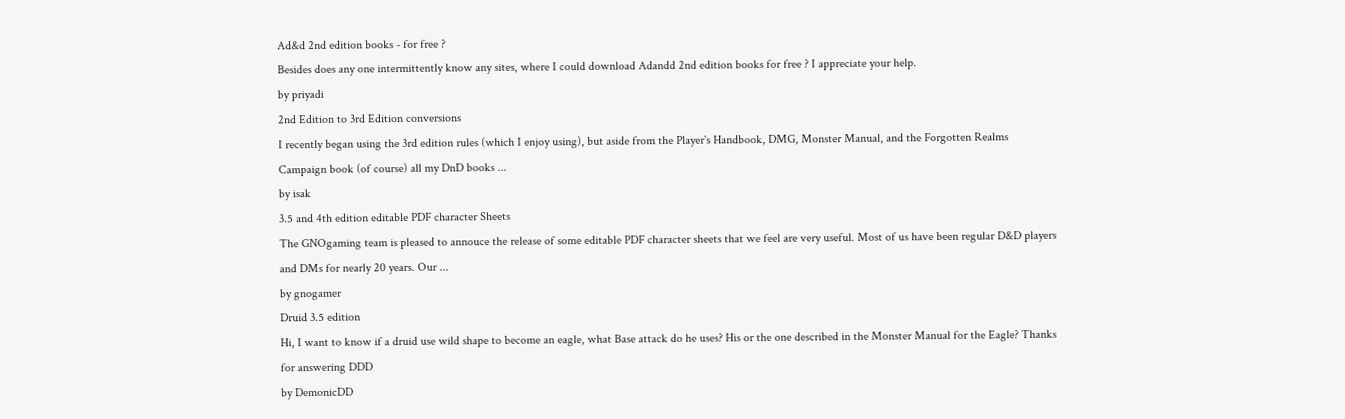Ad&d 2nd edition books - for free ?
Besides does any one intermittently know any sites, where I could download Adandd 2nd edition books for free ? I appreciate your help.
by priyadi
2nd Edition to 3rd Edition conversions
I recently began using the 3rd edition rules (which I enjoy using), but aside from the Player`s Handbook, DMG, Monster Manual, and the Forgotten Realms Campaign book (of course) all my DnD books ...
by isak
3.5 and 4th edition editable PDF character Sheets
The GNOgaming team is pleased to annouce the release of some editable PDF character sheets that we feel are very useful. Most of us have been regular D&D players and DMs for nearly 20 years. Our ...
by gnogamer
Druid 3.5 edition
Hi, I want to know if a druid use wild shape to become an eagle, what Base attack do he uses? His or the one described in the Monster Manual for the Eagle? Thanks for answering DDD
by DemonicDD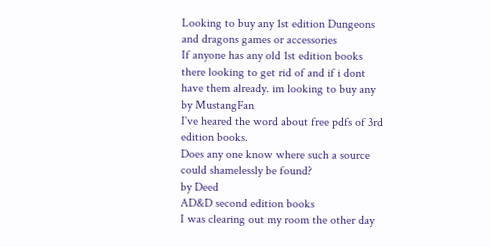Looking to buy any 1st edition Dungeons and dragons games or accessories
If anyone has any old 1st edition books there looking to get rid of and if i dont have them already. im looking to buy any
by MustangFan
I`ve heared the word about free pdfs of 3rd edition books.
Does any one know where such a source could shamelessly be found?
by Deed
AD&D second edition books
I was clearing out my room the other day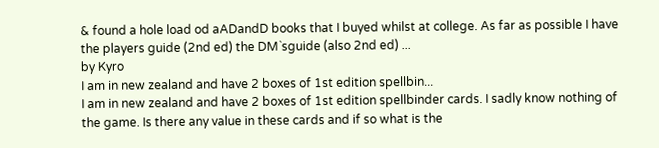& found a hole load od aADandD books that I buyed whilst at college. As far as possible I have the players guide (2nd ed) the DM`sguide (also 2nd ed) ...
by Kyro
I am in new zealand and have 2 boxes of 1st edition spellbin...
I am in new zealand and have 2 boxes of 1st edition spellbinder cards. I sadly know nothing of the game. Is there any value in these cards and if so what is the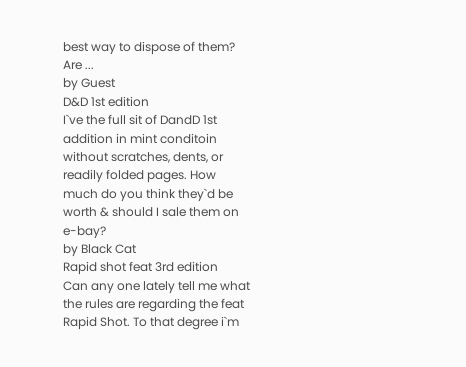best way to dispose of them? Are ...
by Guest
D&D 1st edition
I`ve the full sit of DandD 1st addition in mint conditoin without scratches, dents, or readily folded pages. How much do you think they`d be worth & should I sale them on e-bay?
by Black Cat
Rapid shot feat 3rd edition
Can any one lately tell me what the rules are regarding the feat Rapid Shot. To that degree i`m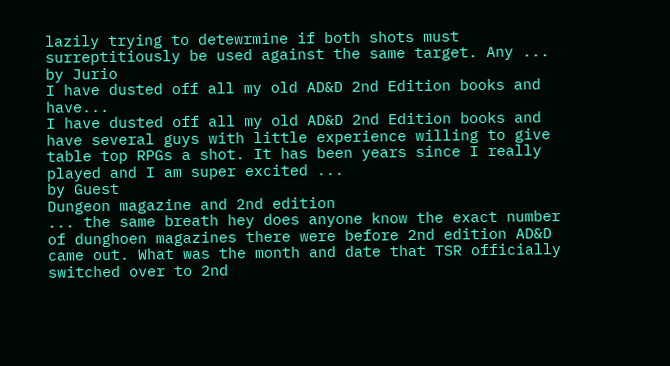lazily trying to detewrmine if both shots must surreptitiously be used against the same target. Any ...
by Jurio
I have dusted off all my old AD&D 2nd Edition books and have...
I have dusted off all my old AD&D 2nd Edition books and have several guys with little experience willing to give table top RPGs a shot. It has been years since I really played and I am super excited ...
by Guest
Dungeon magazine and 2nd edition
... the same breath hey does anyone know the exact number of dunghoen magazines there were before 2nd edition AD&D came out. What was the month and date that TSR officially switched over to 2nd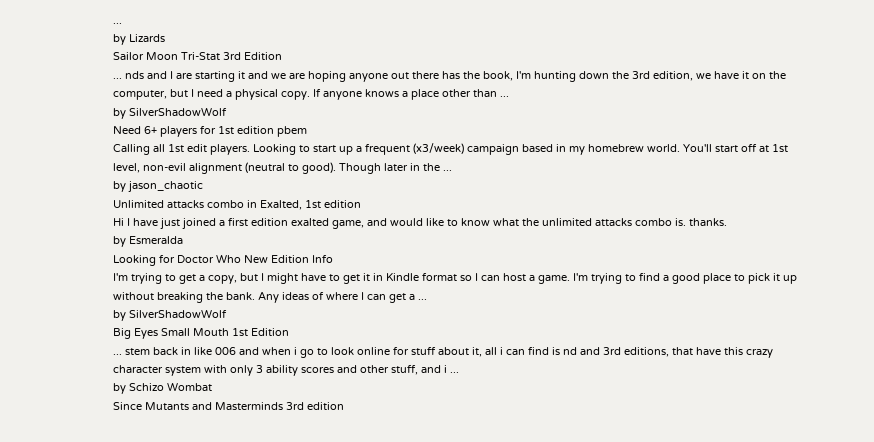...
by Lizards
Sailor Moon Tri-Stat 3rd Edition
... nds and I are starting it and we are hoping anyone out there has the book, I'm hunting down the 3rd edition, we have it on the computer, but I need a physical copy. If anyone knows a place other than ...
by SilverShadowWolf
Need 6+ players for 1st edition pbem
Calling all 1st edit players. Looking to start up a frequent (x3/week) campaign based in my homebrew world. You'll start off at 1st level, non-evil alignment (neutral to good). Though later in the ...
by jason_chaotic
Unlimited attacks combo in Exalted, 1st edition
Hi I have just joined a first edition exalted game, and would like to know what the unlimited attacks combo is. thanks.
by Esmeralda
Looking for Doctor Who New Edition Info
I'm trying to get a copy, but I might have to get it in Kindle format so I can host a game. I'm trying to find a good place to pick it up without breaking the bank. Any ideas of where I can get a ...
by SilverShadowWolf
Big Eyes Small Mouth 1st Edition
... stem back in like 006 and when i go to look online for stuff about it, all i can find is nd and 3rd editions, that have this crazy character system with only 3 ability scores and other stuff, and i ...
by Schizo Wombat
Since Mutants and Masterminds 3rd edition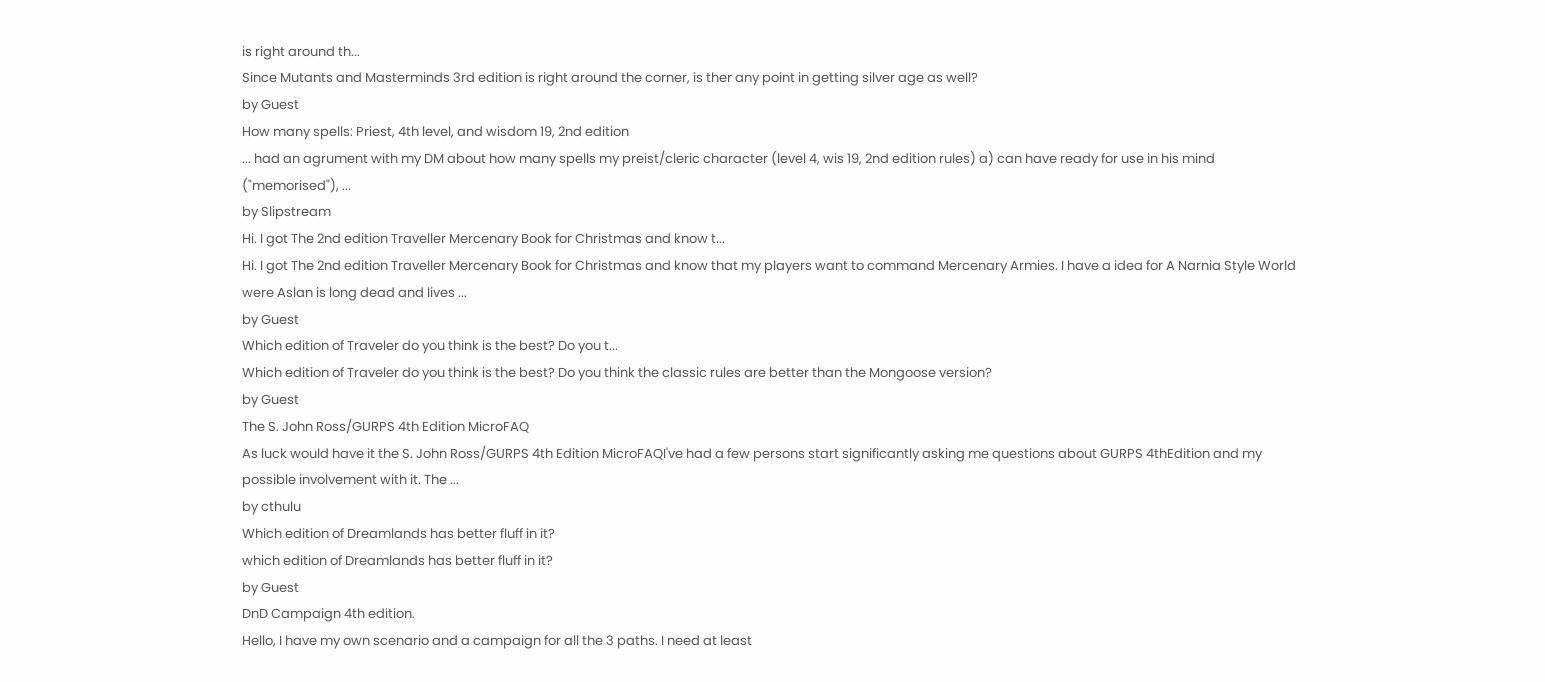is right around th...
Since Mutants and Masterminds 3rd edition is right around the corner, is ther any point in getting silver age as well?
by Guest
How many spells: Priest, 4th level, and wisdom 19, 2nd edition
... had an agrument with my DM about how many spells my preist/cleric character (level 4, wis 19, 2nd edition rules) a) can have ready for use in his mind ("memorised"), ...
by Slipstream
Hi. I got The 2nd edition Traveller Mercenary Book for Christmas and know t...
Hi. I got The 2nd edition Traveller Mercenary Book for Christmas and know that my players want to command Mercenary Armies. I have a idea for A Narnia Style World were Aslan is long dead and lives ...
by Guest
Which edition of Traveler do you think is the best? Do you t...
Which edition of Traveler do you think is the best? Do you think the classic rules are better than the Mongoose version?
by Guest
The S. John Ross/GURPS 4th Edition MicroFAQ
As luck would have it the S. John Ross/GURPS 4th Edition MicroFAQI've had a few persons start significantly asking me questions about GURPS 4thEdition and my possible involvement with it. The ...
by cthulu
Which edition of Dreamlands has better fluff in it?
which edition of Dreamlands has better fluff in it?
by Guest
DnD Campaign 4th edition.
Hello, I have my own scenario and a campaign for all the 3 paths. I need at least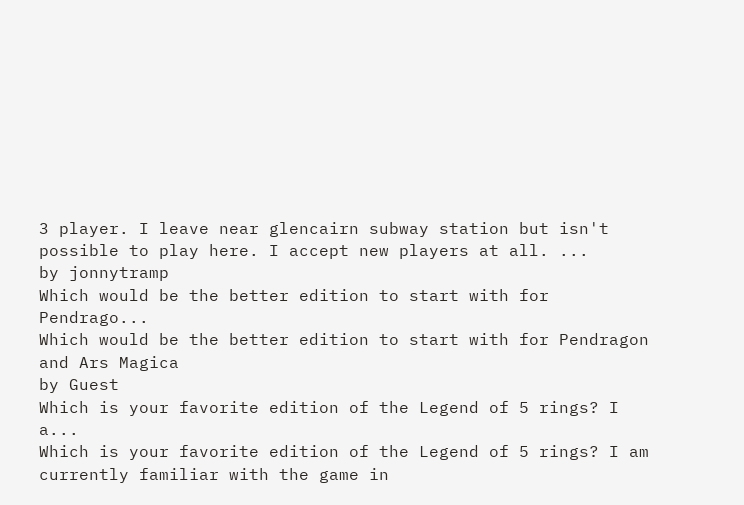3 player. I leave near glencairn subway station but isn't possible to play here. I accept new players at all. ...
by jonnytramp
Which would be the better edition to start with for Pendrago...
Which would be the better edition to start with for Pendragon and Ars Magica
by Guest
Which is your favorite edition of the Legend of 5 rings? I a...
Which is your favorite edition of the Legend of 5 rings? I am currently familiar with the game in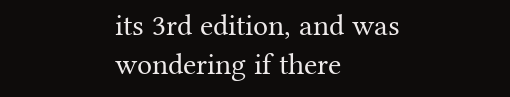its 3rd edition, and was wondering if there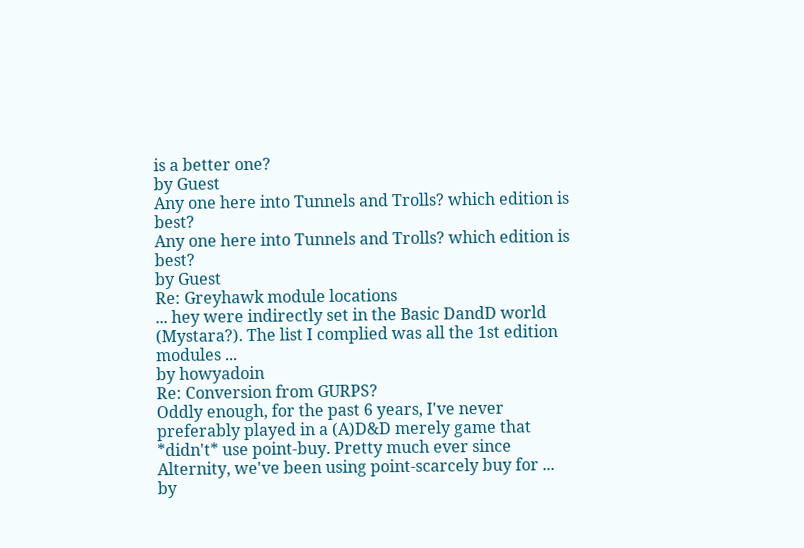is a better one?
by Guest
Any one here into Tunnels and Trolls? which edition is best?
Any one here into Tunnels and Trolls? which edition is best?
by Guest
Re: Greyhawk module locations
... hey were indirectly set in the Basic DandD world (Mystara?). The list I complied was all the 1st edition modules ...
by howyadoin
Re: Conversion from GURPS?
Oddly enough, for the past 6 years, I've never preferably played in a (A)D&D merely game that *didn't* use point-buy. Pretty much ever since Alternity, we've been using point-scarcely buy for ...
by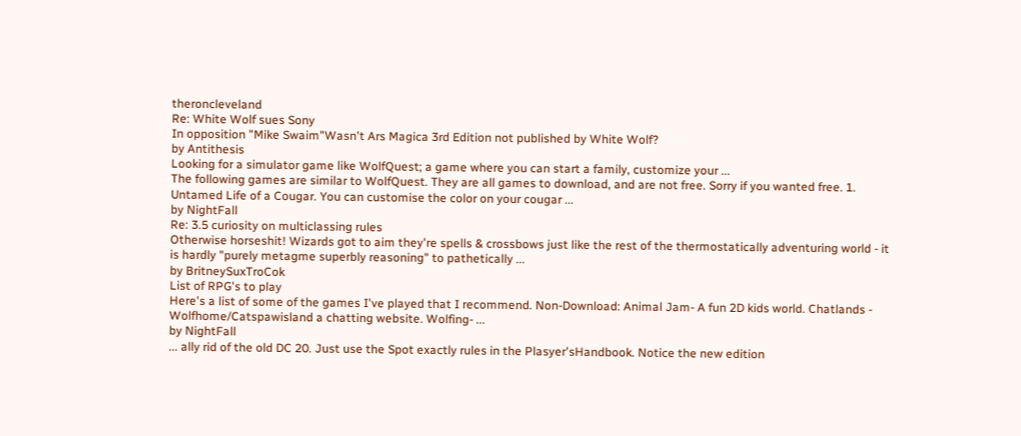theroncleveland
Re: White Wolf sues Sony
In opposition "Mike Swaim"Wasn't Ars Magica 3rd Edition not published by White Wolf?
by Antithesis
Looking for a simulator game like WolfQuest; a game where you can start a family, customize your ...
The following games are similar to WolfQuest. They are all games to download, and are not free. Sorry if you wanted free. 1. Untamed Life of a Cougar. You can customise the color on your cougar ...
by NightFall
Re: 3.5 curiosity on multiclassing rules
Otherwise horseshit! Wizards got to aim they're spells & crossbows just like the rest of the thermostatically adventuring world - it is hardly "purely metagme superbly reasoning" to pathetically ...
by BritneySuxTroCok
List of RPG's to play
Here's a list of some of the games I've played that I recommend. Non-Download: Animal Jam- A fun 2D kids world. Chatlands - Wolfhome/Catspawisland a chatting website. Wolfing- ...
by NightFall
... ally rid of the old DC 20. Just use the Spot exactly rules in the Plasyer'sHandbook. Notice the new edition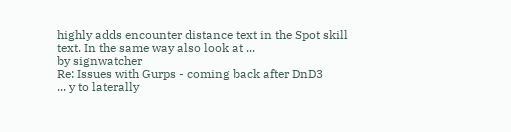highly adds encounter distance text in the Spot skill text. In the same way also look at ...
by signwatcher
Re: Issues with Gurps - coming back after DnD3
... y to laterally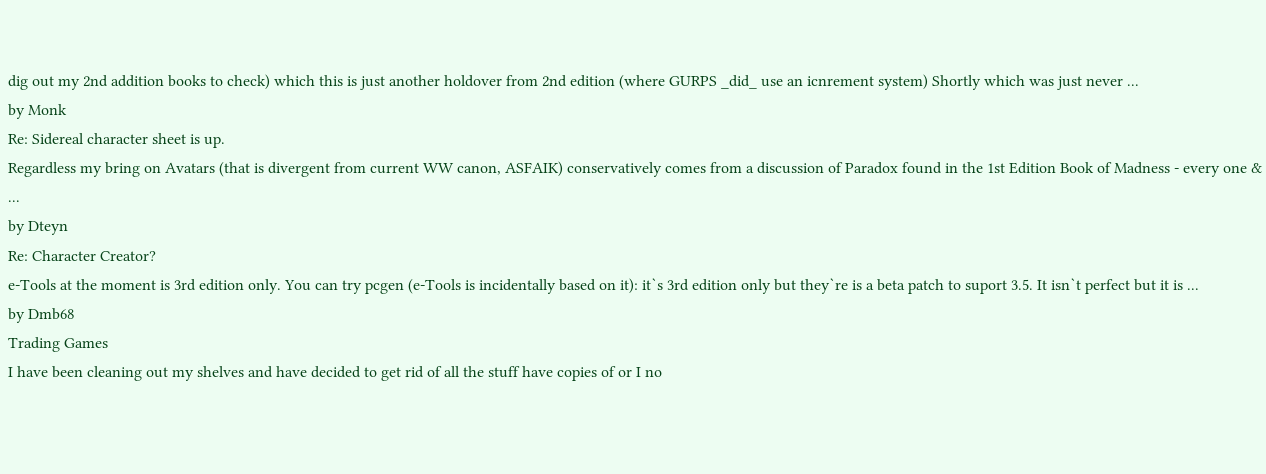dig out my 2nd addition books to check) which this is just another holdover from 2nd edition (where GURPS _did_ use an icnrement system) Shortly which was just never ...
by Monk
Re: Sidereal character sheet is up.
Regardless my bring on Avatars (that is divergent from current WW canon, ASFAIK) conservatively comes from a discussion of Paradox found in the 1st Edition Book of Madness - every one & ...
by Dteyn
Re: Character Creator?
e-Tools at the moment is 3rd edition only. You can try pcgen (e-Tools is incidentally based on it): it`s 3rd edition only but they`re is a beta patch to suport 3.5. It isn`t perfect but it is ...
by Dmb68
Trading Games
I have been cleaning out my shelves and have decided to get rid of all the stuff have copies of or I no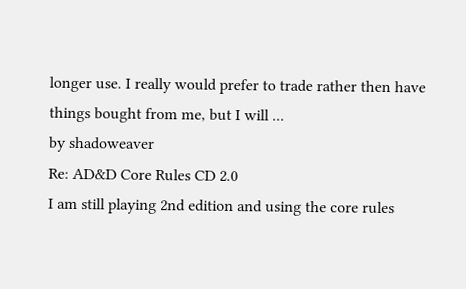longer use. I really would prefer to trade rather then have things bought from me, but I will ...
by shadoweaver
Re: AD&D Core Rules CD 2.0
I am still playing 2nd edition and using the core rules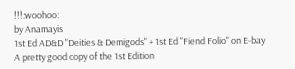!!!:woohoo:
by Anamayis
1st Ed AD&D "Deities & Demigods" + 1st Ed "Fiend Folio" on E-bay
A pretty good copy of the 1st Edition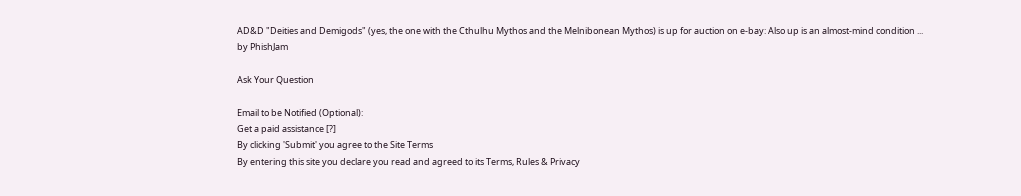AD&D "Deities and Demigods" (yes, the one with the Cthulhu Mythos and the Melnibonean Mythos) is up for auction on e-bay: Also up is an almost-mind condition ...
by PhishJam

Ask Your Question

Email to be Notified (Optional):
Get a paid assistance [?]
By clicking 'Submit' you agree to the Site Terms
By entering this site you declare you read and agreed to its Terms, Rules & Privacy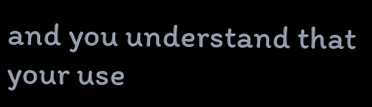and you understand that your use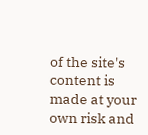of the site's content is made at your own risk and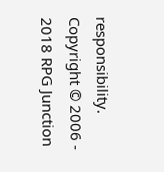responsibility. Copyright © 2006 - 2018 RPG Junction